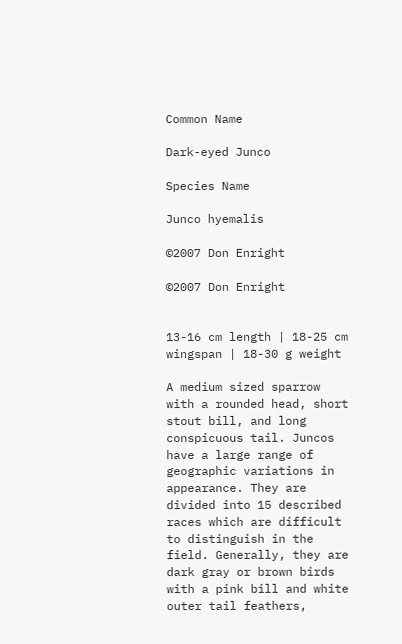Common Name

Dark-eyed Junco

Species Name

Junco hyemalis

©2007 Don Enright

©2007 Don Enright


13-16 cm length | 18-25 cm wingspan | 18-30 g weight

A medium sized sparrow with a rounded head, short stout bill, and long conspicuous tail. Juncos have a large range of geographic variations in appearance. They are divided into 15 described races which are difficult to distinguish in the field. Generally, they are dark gray or brown birds with a pink bill and white outer tail feathers,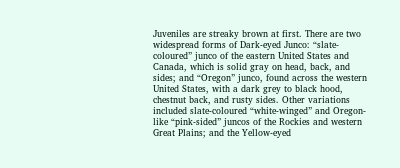Juveniles are streaky brown at first. There are two widespread forms of Dark-eyed Junco: “slate-coloured” junco of the eastern United States and Canada, which is solid gray on head, back, and sides; and “Oregon” junco, found across the western United States, with a dark grey to black hood, chestnut back, and rusty sides. Other variations included slate-coloured “white-winged” and Oregon-like “pink-sided” juncos of the Rockies and western Great Plains; and the Yellow-eyed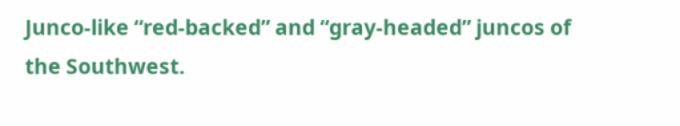Junco-like “red-backed” and “gray-headed” juncos of the Southwest.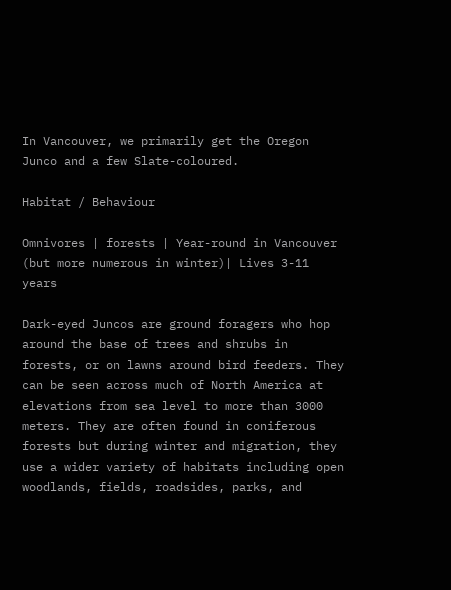In Vancouver, we primarily get the Oregon Junco and a few Slate-coloured.

Habitat / Behaviour

Omnivores | forests | Year-round in Vancouver (but more numerous in winter)| Lives 3-11 years

Dark-eyed Juncos are ground foragers who hop around the base of trees and shrubs in forests, or on lawns around bird feeders. They can be seen across much of North America at elevations from sea level to more than 3000 meters. They are often found in coniferous forests but during winter and migration, they use a wider variety of habitats including open woodlands, fields, roadsides, parks, and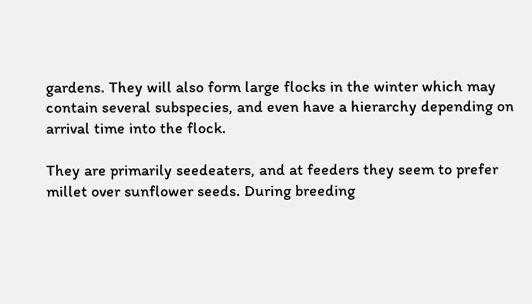gardens. They will also form large flocks in the winter which may contain several subspecies, and even have a hierarchy depending on arrival time into the flock.

They are primarily seedeaters, and at feeders they seem to prefer millet over sunflower seeds. During breeding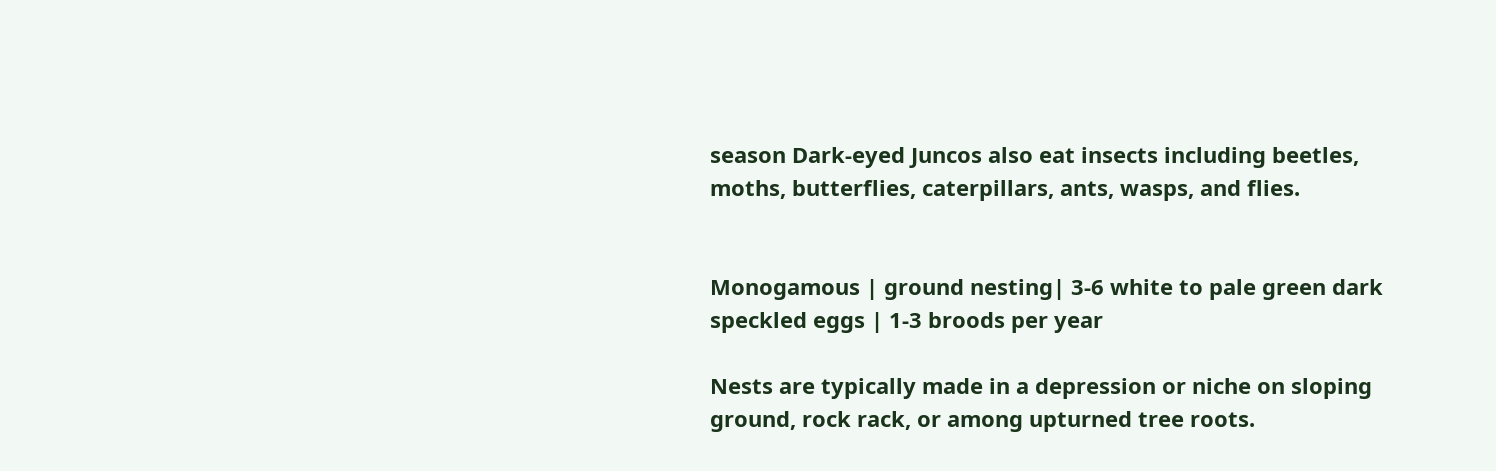season Dark-eyed Juncos also eat insects including beetles, moths, butterflies, caterpillars, ants, wasps, and flies.


Monogamous | ground nesting| 3-6 white to pale green dark speckled eggs | 1-3 broods per year

Nests are typically made in a depression or niche on sloping ground, rock rack, or among upturned tree roots.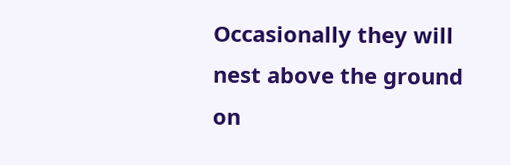Occasionally they will nest above the ground on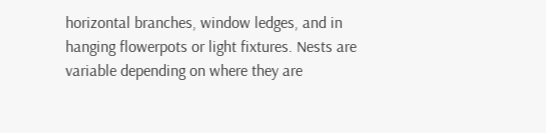horizontal branches, window ledges, and in hanging flowerpots or light fixtures. Nests are variable depending on where they are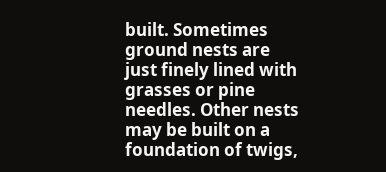built. Sometimes ground nests are just finely lined with grasses or pine needles. Other nests may be built on a foundation of twigs,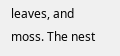leaves, and moss. The nest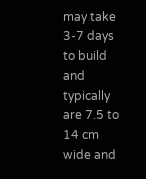may take 3-7 days to build and typically are 7.5 to 14 cm wide and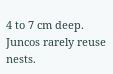4 to 7 cm deep. Juncos rarely reuse nests.